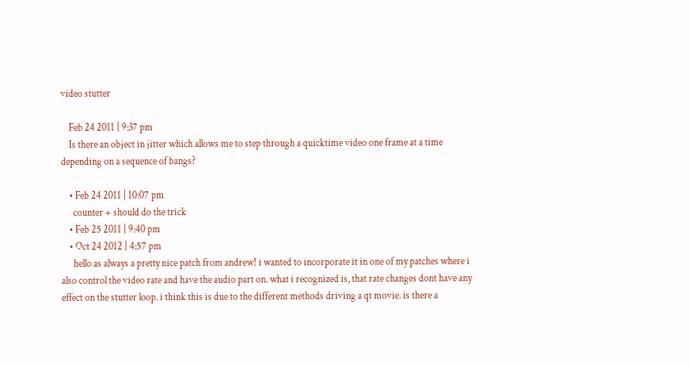video stutter

    Feb 24 2011 | 9:37 pm
    Is there an object in jitter which allows me to step through a quicktime video one frame at a time depending on a sequence of bangs?

    • Feb 24 2011 | 10:07 pm
      counter + should do the trick
    • Feb 25 2011 | 9:40 pm
    • Oct 24 2012 | 4:57 pm
      hello as always a pretty nice patch from andrew! i wanted to incorporate it in one of my patches where i also control the video rate and have the audio part on. what i recognized is, that rate changes dont have any effect on the stutter loop. i think this is due to the different methods driving a qt movie. is there a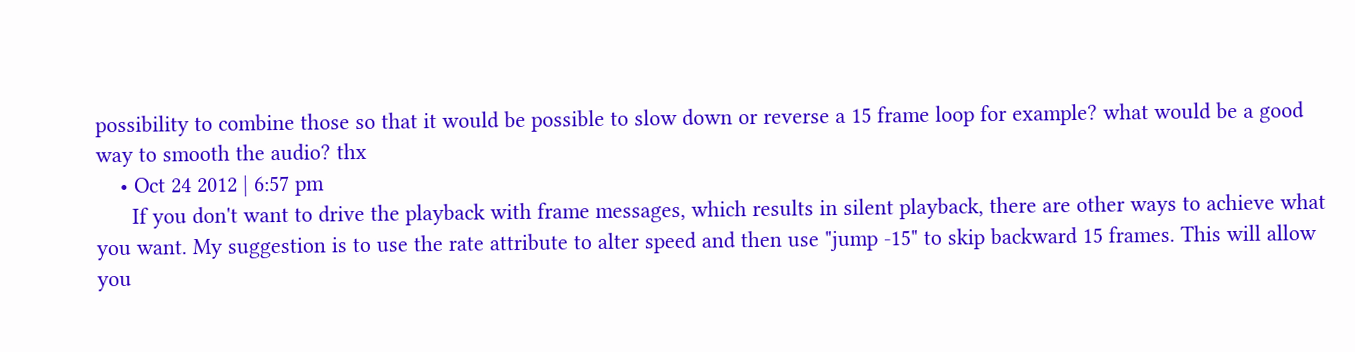possibility to combine those so that it would be possible to slow down or reverse a 15 frame loop for example? what would be a good way to smooth the audio? thx
    • Oct 24 2012 | 6:57 pm
      If you don't want to drive the playback with frame messages, which results in silent playback, there are other ways to achieve what you want. My suggestion is to use the rate attribute to alter speed and then use "jump -15" to skip backward 15 frames. This will allow you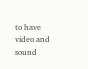to have video and sound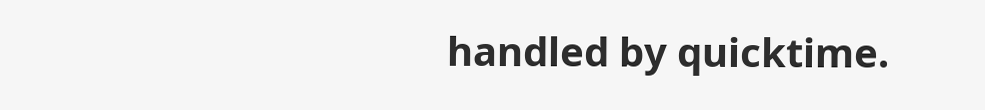handled by quicktime.